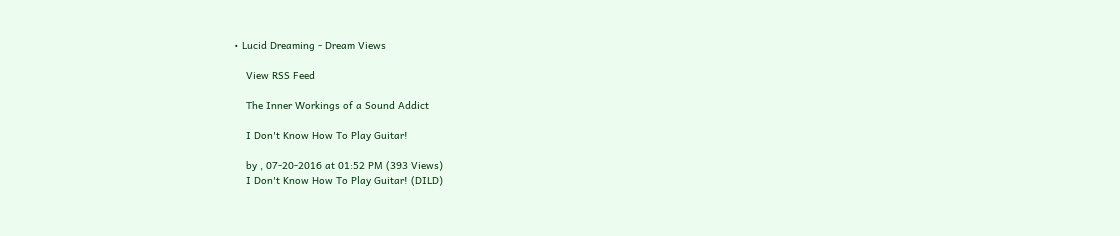• Lucid Dreaming - Dream Views

    View RSS Feed

    The Inner Workings of a Sound Addict

    I Don't Know How To Play Guitar!

    by , 07-20-2016 at 01:52 PM (393 Views)
    I Don't Know How To Play Guitar! (DILD)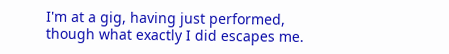I'm at a gig, having just performed, though what exactly I did escapes me.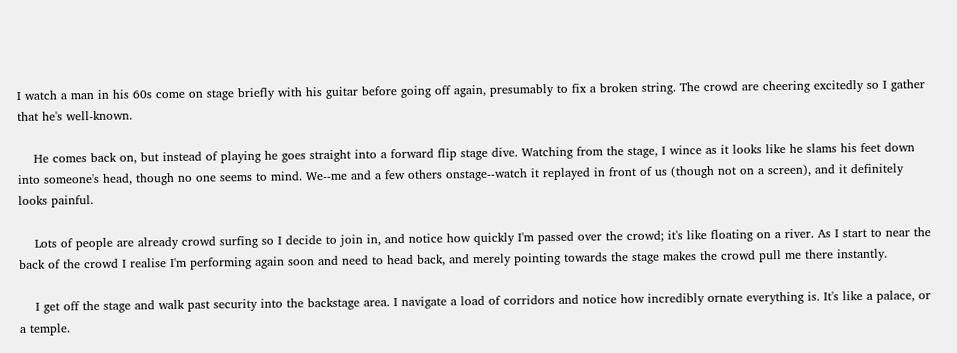I watch a man in his 60s come on stage briefly with his guitar before going off again, presumably to fix a broken string. The crowd are cheering excitedly so I gather that he's well-known.

    He comes back on, but instead of playing he goes straight into a forward flip stage dive. Watching from the stage, I wince as it looks like he slams his feet down into someone's head, though no one seems to mind. We--me and a few others onstage--watch it replayed in front of us (though not on a screen), and it definitely looks painful.

    Lots of people are already crowd surfing so I decide to join in, and notice how quickly I'm passed over the crowd; it's like floating on a river. As I start to near the back of the crowd I realise I'm performing again soon and need to head back, and merely pointing towards the stage makes the crowd pull me there instantly.

    I get off the stage and walk past security into the backstage area. I navigate a load of corridors and notice how incredibly ornate everything is. It's like a palace, or a temple.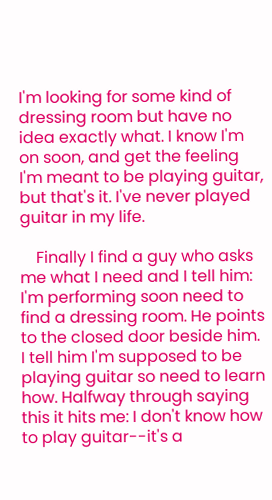I'm looking for some kind of dressing room but have no idea exactly what. I know I'm on soon, and get the feeling I'm meant to be playing guitar, but that's it. I've never played guitar in my life.

    Finally I find a guy who asks me what I need and I tell him: I'm performing soon need to find a dressing room. He points to the closed door beside him. I tell him I'm supposed to be playing guitar so need to learn how. Halfway through saying this it hits me: I don't know how to play guitar--it's a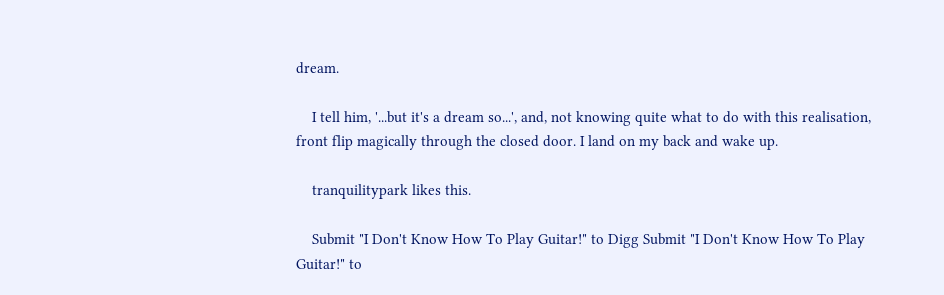dream.

    I tell him, '...but it's a dream so...', and, not knowing quite what to do with this realisation, front flip magically through the closed door. I land on my back and wake up.

    tranquilitypark likes this.

    Submit "I Don't Know How To Play Guitar!" to Digg Submit "I Don't Know How To Play Guitar!" to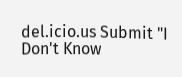del.icio.us Submit "I Don't Know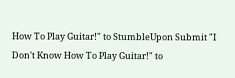How To Play Guitar!" to StumbleUpon Submit "I Don't Know How To Play Guitar!" to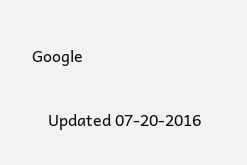Google

    Updated 07-20-2016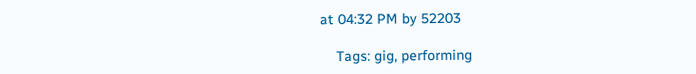at 04:32 PM by 52203

    Tags: gig, performing